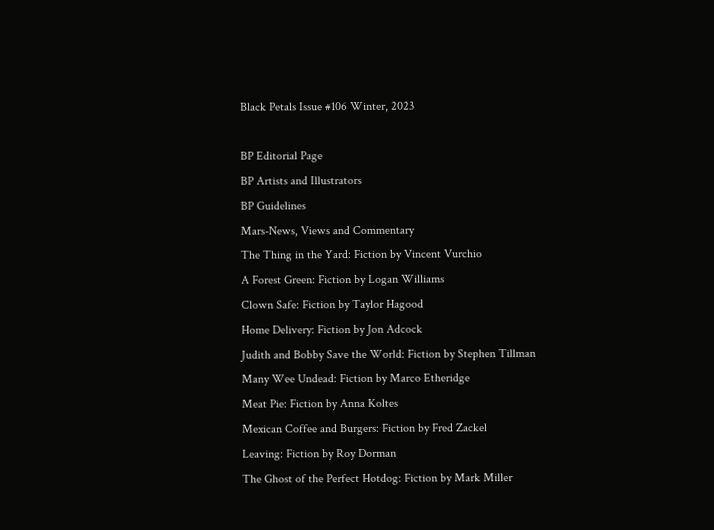Black Petals Issue #106 Winter, 2023

BP Editorial Page
BP Artists and Illustrators
BP Guidelines
Mars-News, Views and Commentary
The Thing in the Yard: Fiction by Vincent Vurchio
A Forest Green: Fiction by Logan Williams
Clown Safe: Fiction by Taylor Hagood
Home Delivery: Fiction by Jon Adcock
Judith and Bobby Save the World: Fiction by Stephen Tillman
Many Wee Undead: Fiction by Marco Etheridge
Meat Pie: Fiction by Anna Koltes
Mexican Coffee and Burgers: Fiction by Fred Zackel
Leaving: Fiction by Roy Dorman
The Ghost of the Perfect Hotdog: Fiction by Mark Miller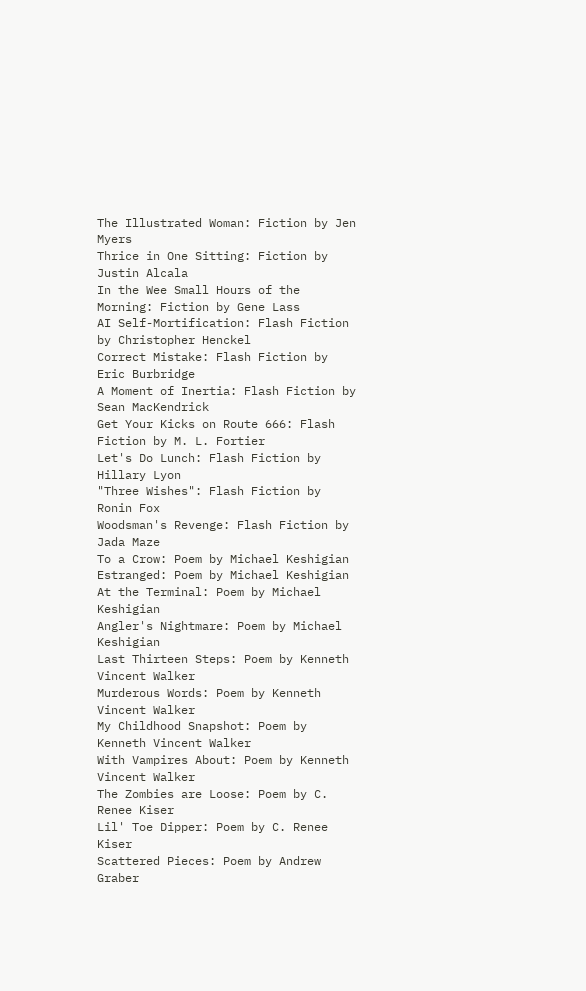The Illustrated Woman: Fiction by Jen Myers
Thrice in One Sitting: Fiction by Justin Alcala
In the Wee Small Hours of the Morning: Fiction by Gene Lass
AI Self-Mortification: Flash Fiction by Christopher Henckel
Correct Mistake: Flash Fiction by Eric Burbridge
A Moment of Inertia: Flash Fiction by Sean MacKendrick
Get Your Kicks on Route 666: Flash Fiction by M. L. Fortier
Let's Do Lunch: Flash Fiction by Hillary Lyon
"Three Wishes": Flash Fiction by Ronin Fox
Woodsman's Revenge: Flash Fiction by Jada Maze
To a Crow: Poem by Michael Keshigian
Estranged: Poem by Michael Keshigian
At the Terminal: Poem by Michael Keshigian
Angler's Nightmare: Poem by Michael Keshigian
Last Thirteen Steps: Poem by Kenneth Vincent Walker
Murderous Words: Poem by Kenneth Vincent Walker
My Childhood Snapshot: Poem by Kenneth Vincent Walker
With Vampires About: Poem by Kenneth Vincent Walker
The Zombies are Loose: Poem by C. Renee Kiser
Lil' Toe Dipper: Poem by C. Renee Kiser
Scattered Pieces: Poem by Andrew Graber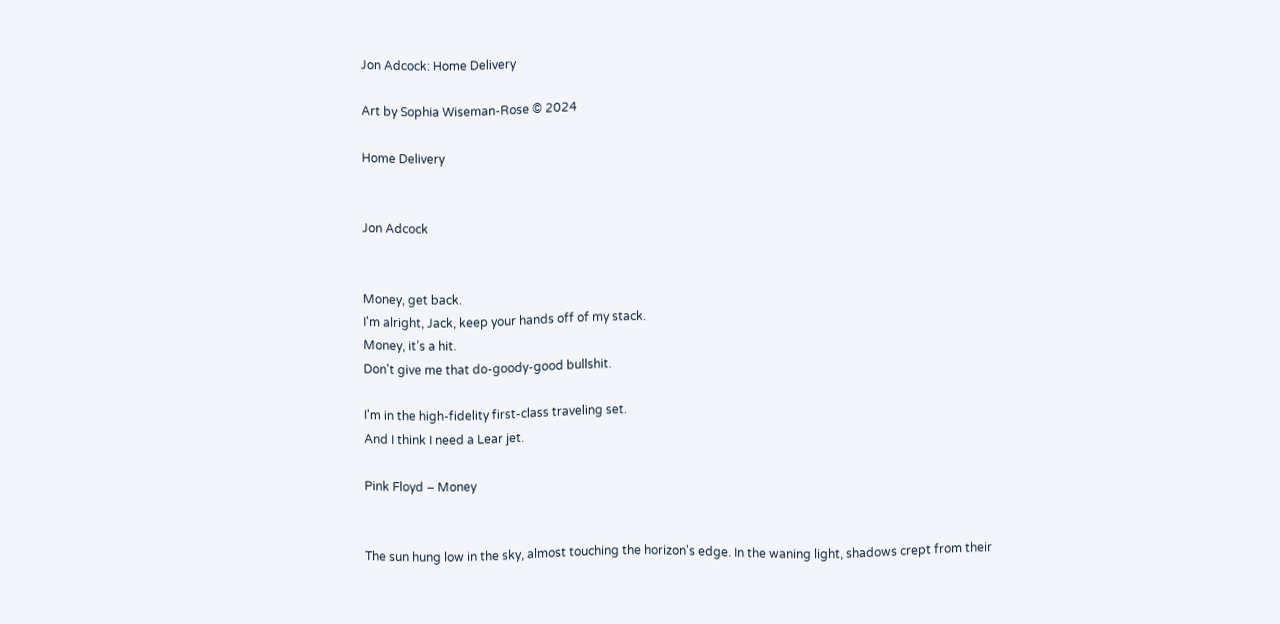Jon Adcock: Home Delivery

Art by Sophia Wiseman-Rose © 2024

Home Delivery


Jon Adcock


Money, get back.
I'm alright, Jack, keep your hands off of my stack.
Money, it’s a hit.
Don't give me that do-goody-good bullshit.

I'm in the high-fidelity first-class traveling set.
And I think I need a Lear jet.

Pink Floyd – Money


The sun hung low in the sky, almost touching the horizon's edge. In the waning light, shadows crept from their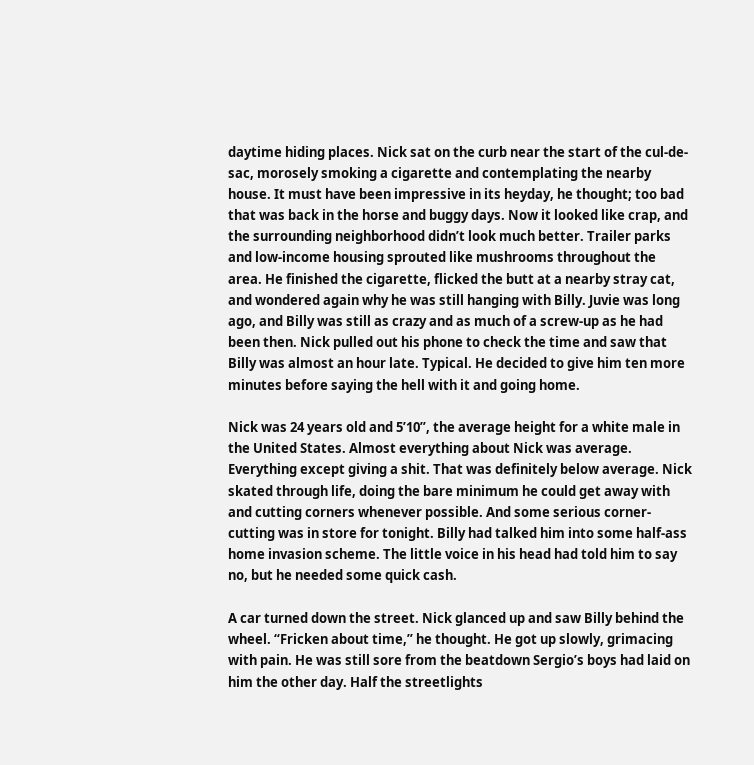daytime hiding places. Nick sat on the curb near the start of the cul-de-sac, morosely smoking a cigarette and contemplating the nearby house. It must have been impressive in its heyday, he thought; too bad that was back in the horse and buggy days. Now it looked like crap, and the surrounding neighborhood didn’t look much better. Trailer parks and low-income housing sprouted like mushrooms throughout the area. He finished the cigarette, flicked the butt at a nearby stray cat, and wondered again why he was still hanging with Billy. Juvie was long ago, and Billy was still as crazy and as much of a screw-up as he had been then. Nick pulled out his phone to check the time and saw that Billy was almost an hour late. Typical. He decided to give him ten more minutes before saying the hell with it and going home.

Nick was 24 years old and 5’10”, the average height for a white male in the United States. Almost everything about Nick was average. Everything except giving a shit. That was definitely below average. Nick skated through life, doing the bare minimum he could get away with and cutting corners whenever possible. And some serious corner-cutting was in store for tonight. Billy had talked him into some half-ass home invasion scheme. The little voice in his head had told him to say no, but he needed some quick cash.

A car turned down the street. Nick glanced up and saw Billy behind the wheel. “Fricken about time,” he thought. He got up slowly, grimacing with pain. He was still sore from the beatdown Sergio’s boys had laid on him the other day. Half the streetlights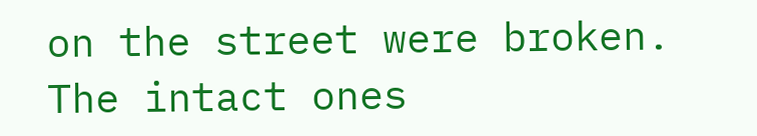on the street were broken. The intact ones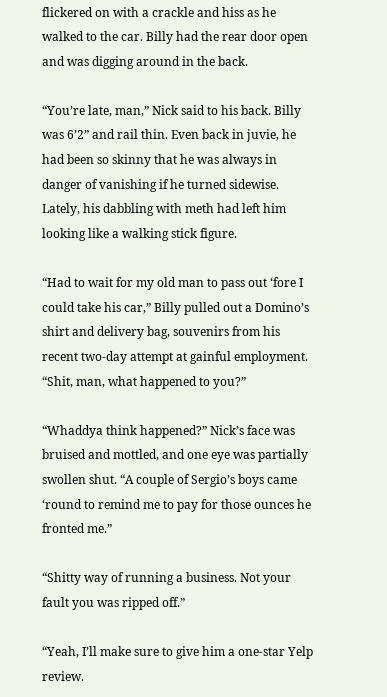flickered on with a crackle and hiss as he walked to the car. Billy had the rear door open and was digging around in the back.

“You’re late, man,” Nick said to his back. Billy was 6’2” and rail thin. Even back in juvie, he had been so skinny that he was always in danger of vanishing if he turned sidewise. Lately, his dabbling with meth had left him looking like a walking stick figure.

“Had to wait for my old man to pass out ‘fore I could take his car,” Billy pulled out a Domino’s shirt and delivery bag, souvenirs from his recent two-day attempt at gainful employment. “Shit, man, what happened to you?”

“Whaddya think happened?” Nick’s face was bruised and mottled, and one eye was partially swollen shut. “A couple of Sergio’s boys came ‘round to remind me to pay for those ounces he fronted me.”

“Shitty way of running a business. Not your fault you was ripped off.”

“Yeah, I’ll make sure to give him a one-star Yelp review.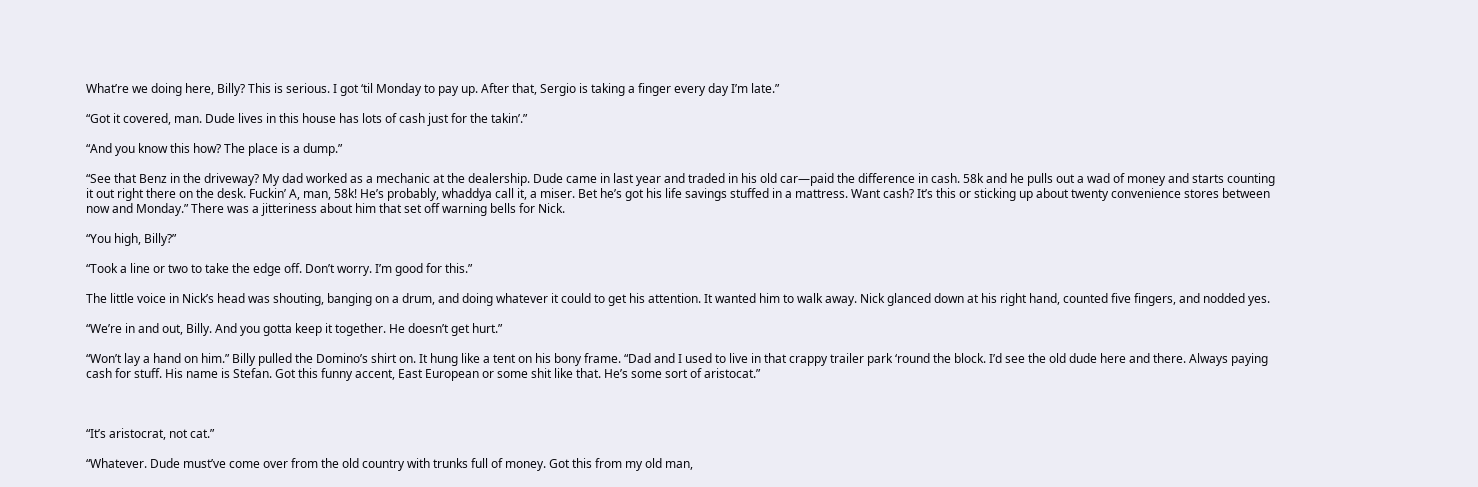What’re we doing here, Billy? This is serious. I got ‘til Monday to pay up. After that, Sergio is taking a finger every day I’m late.”

“Got it covered, man. Dude lives in this house has lots of cash just for the takin’.”

“And you know this how? The place is a dump.”

“See that Benz in the driveway? My dad worked as a mechanic at the dealership. Dude came in last year and traded in his old car—paid the difference in cash. 58k and he pulls out a wad of money and starts counting it out right there on the desk. Fuckin’ A, man, 58k! He’s probably, whaddya call it, a miser. Bet he’s got his life savings stuffed in a mattress. Want cash? It’s this or sticking up about twenty convenience stores between now and Monday.” There was a jitteriness about him that set off warning bells for Nick.

“You high, Billy?”

“Took a line or two to take the edge off. Don’t worry. I’m good for this.”

The little voice in Nick’s head was shouting, banging on a drum, and doing whatever it could to get his attention. It wanted him to walk away. Nick glanced down at his right hand, counted five fingers, and nodded yes.

“We’re in and out, Billy. And you gotta keep it together. He doesn’t get hurt.”

“Won’t lay a hand on him.” Billy pulled the Domino’s shirt on. It hung like a tent on his bony frame. “Dad and I used to live in that crappy trailer park ‘round the block. I’d see the old dude here and there. Always paying cash for stuff. His name is Stefan. Got this funny accent, East European or some shit like that. He’s some sort of aristocat.”



“It’s aristocrat, not cat.”

“Whatever. Dude must’ve come over from the old country with trunks full of money. Got this from my old man,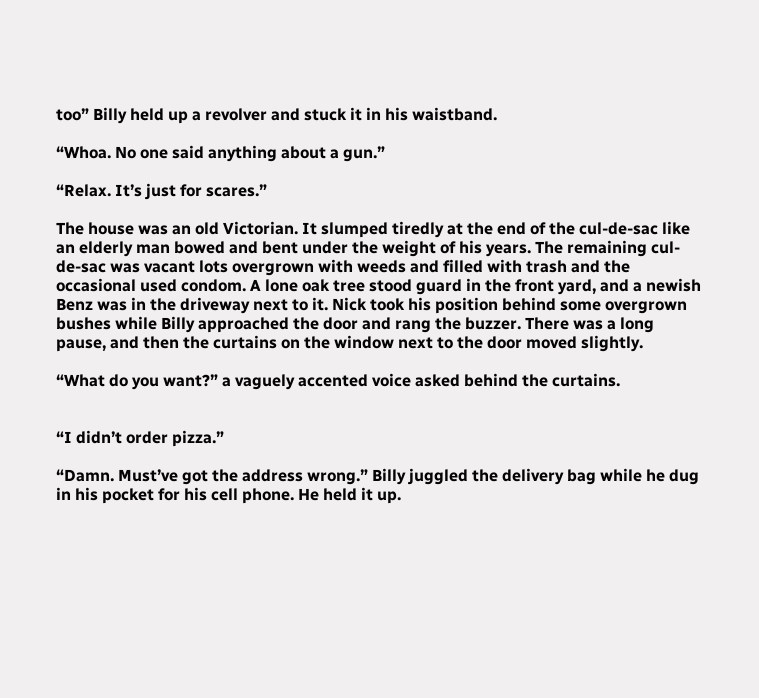too” Billy held up a revolver and stuck it in his waistband.

“Whoa. No one said anything about a gun.”

“Relax. It’s just for scares.”

The house was an old Victorian. It slumped tiredly at the end of the cul-de-sac like an elderly man bowed and bent under the weight of his years. The remaining cul-de-sac was vacant lots overgrown with weeds and filled with trash and the occasional used condom. A lone oak tree stood guard in the front yard, and a newish Benz was in the driveway next to it. Nick took his position behind some overgrown bushes while Billy approached the door and rang the buzzer. There was a long pause, and then the curtains on the window next to the door moved slightly.

“What do you want?” a vaguely accented voice asked behind the curtains.


“I didn’t order pizza.”

“Damn. Must’ve got the address wrong.” Billy juggled the delivery bag while he dug in his pocket for his cell phone. He held it up.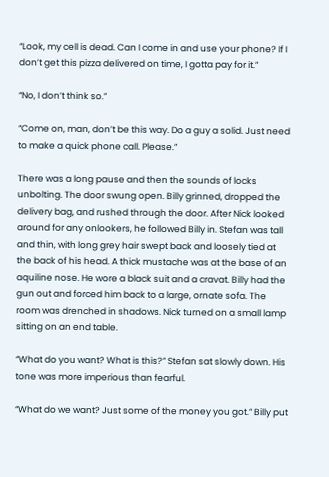“Look, my cell is dead. Can I come in and use your phone? If I don’t get this pizza delivered on time, I gotta pay for it.”

“No, I don’t think so.”

“Come on, man, don’t be this way. Do a guy a solid. Just need to make a quick phone call. Please.”

There was a long pause and then the sounds of locks unbolting. The door swung open. Billy grinned, dropped the delivery bag, and rushed through the door. After Nick looked around for any onlookers, he followed Billy in. Stefan was tall and thin, with long grey hair swept back and loosely tied at the back of his head. A thick mustache was at the base of an aquiline nose. He wore a black suit and a cravat. Billy had the gun out and forced him back to a large, ornate sofa. The room was drenched in shadows. Nick turned on a small lamp sitting on an end table.

“What do you want? What is this?” Stefan sat slowly down. His tone was more imperious than fearful.

“What do we want? Just some of the money you got.” Billy put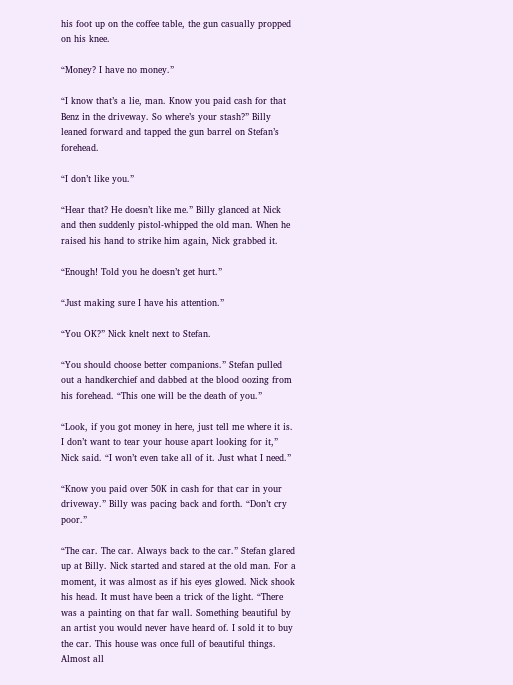his foot up on the coffee table, the gun casually propped on his knee.

“Money? I have no money.”

“I know that’s a lie, man. Know you paid cash for that Benz in the driveway. So where’s your stash?” Billy leaned forward and tapped the gun barrel on Stefan’s forehead.

“I don’t like you.”

“Hear that? He doesn’t like me.” Billy glanced at Nick and then suddenly pistol-whipped the old man. When he raised his hand to strike him again, Nick grabbed it.

“Enough! Told you he doesn’t get hurt.”

“Just making sure I have his attention.”

“You OK?” Nick knelt next to Stefan.

“You should choose better companions.” Stefan pulled out a handkerchief and dabbed at the blood oozing from his forehead. “This one will be the death of you.”

“Look, if you got money in here, just tell me where it is. I don’t want to tear your house apart looking for it,” Nick said. “I won’t even take all of it. Just what I need.”

“Know you paid over 50K in cash for that car in your driveway.” Billy was pacing back and forth. “Don’t cry poor.”

“The car. The car. Always back to the car.” Stefan glared up at Billy. Nick started and stared at the old man. For a moment, it was almost as if his eyes glowed. Nick shook his head. It must have been a trick of the light. “There was a painting on that far wall. Something beautiful by an artist you would never have heard of. I sold it to buy the car. This house was once full of beautiful things. Almost all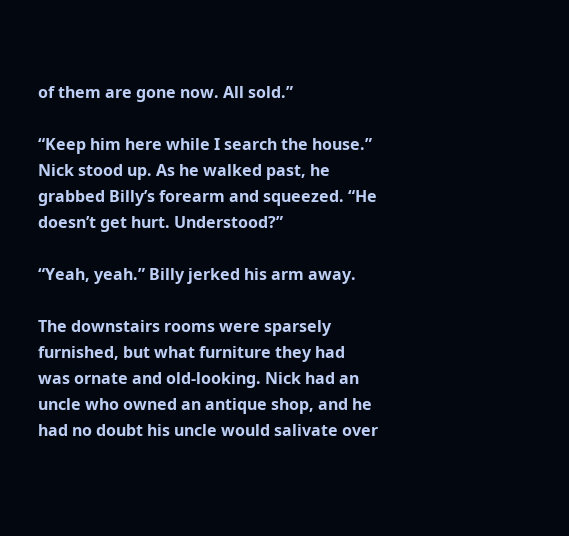of them are gone now. All sold.”

“Keep him here while I search the house.” Nick stood up. As he walked past, he grabbed Billy’s forearm and squeezed. “He doesn’t get hurt. Understood?”

“Yeah, yeah.” Billy jerked his arm away.

The downstairs rooms were sparsely furnished, but what furniture they had was ornate and old-looking. Nick had an uncle who owned an antique shop, and he had no doubt his uncle would salivate over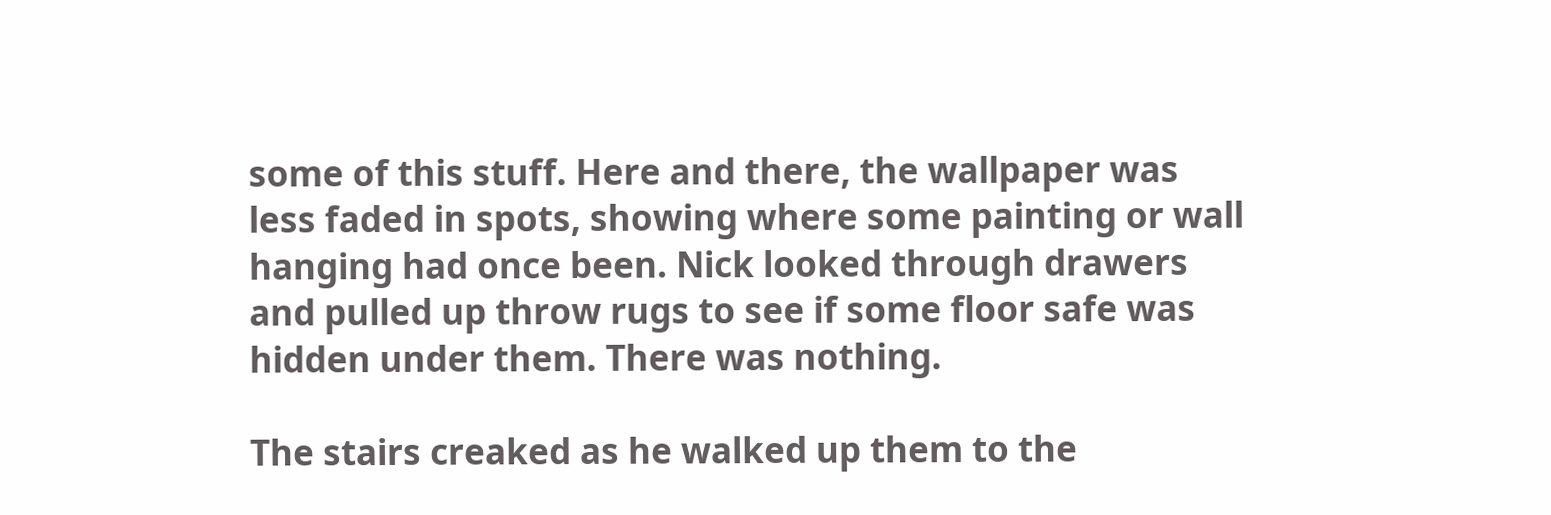some of this stuff. Here and there, the wallpaper was less faded in spots, showing where some painting or wall hanging had once been. Nick looked through drawers and pulled up throw rugs to see if some floor safe was hidden under them. There was nothing.

The stairs creaked as he walked up them to the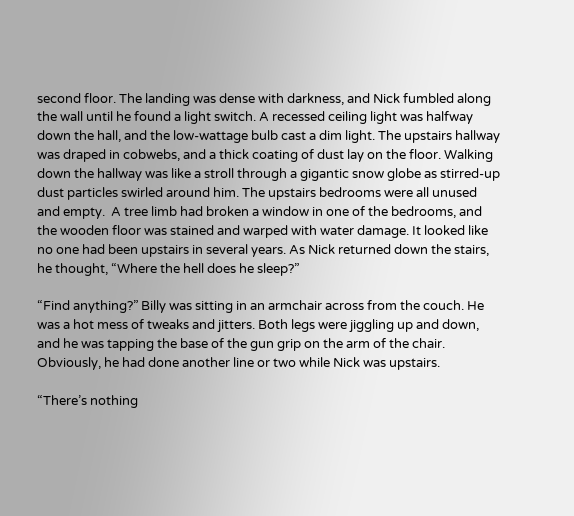second floor. The landing was dense with darkness, and Nick fumbled along the wall until he found a light switch. A recessed ceiling light was halfway down the hall, and the low-wattage bulb cast a dim light. The upstairs hallway was draped in cobwebs, and a thick coating of dust lay on the floor. Walking down the hallway was like a stroll through a gigantic snow globe as stirred-up dust particles swirled around him. The upstairs bedrooms were all unused and empty.  A tree limb had broken a window in one of the bedrooms, and the wooden floor was stained and warped with water damage. It looked like no one had been upstairs in several years. As Nick returned down the stairs, he thought, “Where the hell does he sleep?”

“Find anything?” Billy was sitting in an armchair across from the couch. He was a hot mess of tweaks and jitters. Both legs were jiggling up and down, and he was tapping the base of the gun grip on the arm of the chair. Obviously, he had done another line or two while Nick was upstairs.

“There’s nothing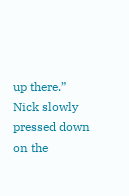up there.” Nick slowly pressed down on the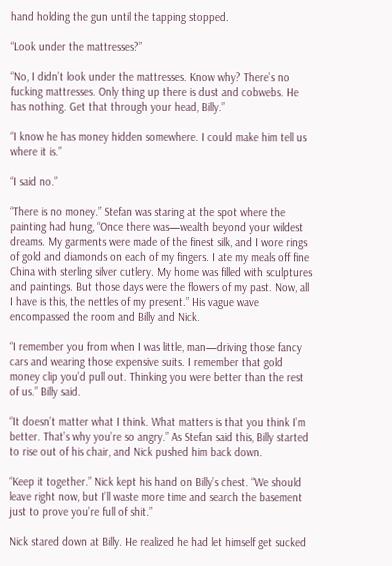hand holding the gun until the tapping stopped.

“Look under the mattresses?”

“No, I didn’t look under the mattresses. Know why? There’s no fucking mattresses. Only thing up there is dust and cobwebs. He has nothing. Get that through your head, Billy.”

“I know he has money hidden somewhere. I could make him tell us where it is.”

“I said no.”

“There is no money.” Stefan was staring at the spot where the painting had hung, “Once there was—wealth beyond your wildest dreams. My garments were made of the finest silk, and I wore rings of gold and diamonds on each of my fingers. I ate my meals off fine China with sterling silver cutlery. My home was filled with sculptures and paintings. But those days were the flowers of my past. Now, all I have is this, the nettles of my present.” His vague wave encompassed the room and Billy and Nick.

“I remember you from when I was little, man—driving those fancy cars and wearing those expensive suits. I remember that gold money clip you’d pull out. Thinking you were better than the rest of us.” Billy said.

“It doesn’t matter what I think. What matters is that you think I’m better. That’s why you’re so angry.” As Stefan said this, Billy started to rise out of his chair, and Nick pushed him back down.

“Keep it together.” Nick kept his hand on Billy’s chest. “We should leave right now, but I’ll waste more time and search the basement just to prove you’re full of shit.”

Nick stared down at Billy. He realized he had let himself get sucked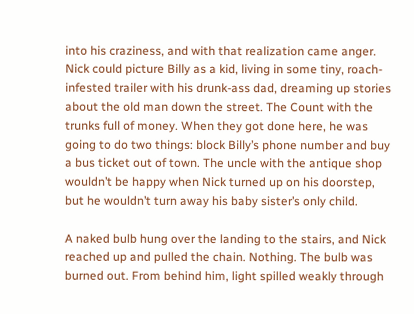into his craziness, and with that realization came anger. Nick could picture Billy as a kid, living in some tiny, roach-infested trailer with his drunk-ass dad, dreaming up stories about the old man down the street. The Count with the trunks full of money. When they got done here, he was going to do two things: block Billy’s phone number and buy a bus ticket out of town. The uncle with the antique shop wouldn’t be happy when Nick turned up on his doorstep, but he wouldn’t turn away his baby sister’s only child.

A naked bulb hung over the landing to the stairs, and Nick reached up and pulled the chain. Nothing. The bulb was burned out. From behind him, light spilled weakly through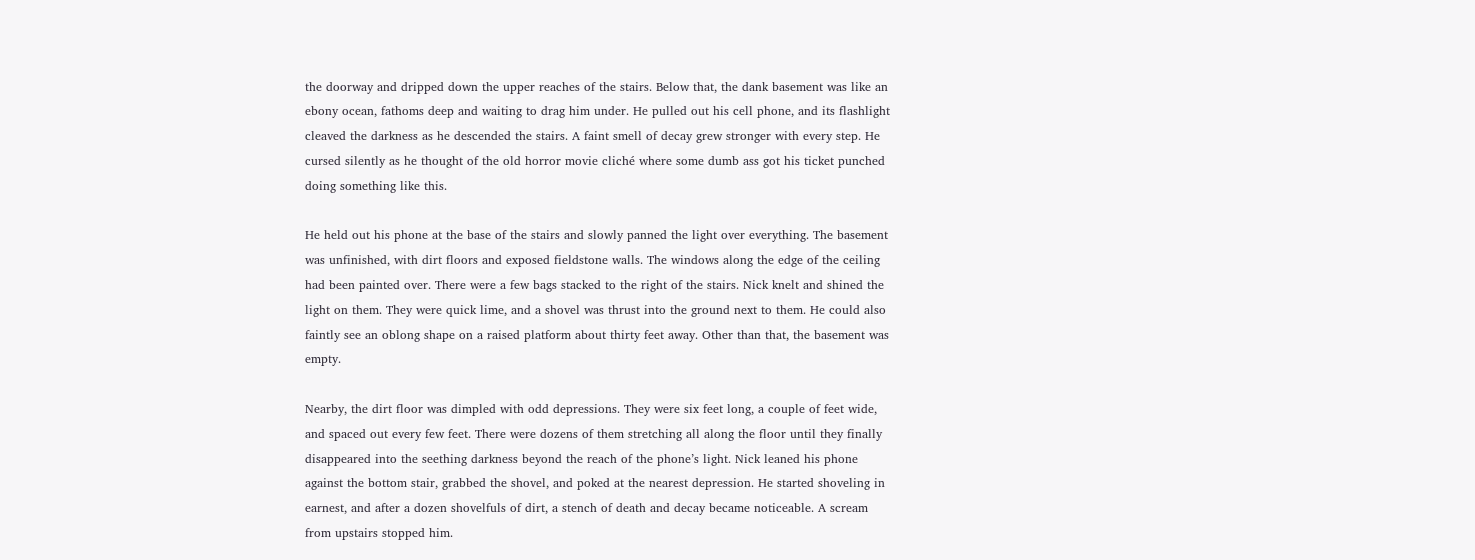the doorway and dripped down the upper reaches of the stairs. Below that, the dank basement was like an ebony ocean, fathoms deep and waiting to drag him under. He pulled out his cell phone, and its flashlight cleaved the darkness as he descended the stairs. A faint smell of decay grew stronger with every step. He cursed silently as he thought of the old horror movie cliché where some dumb ass got his ticket punched doing something like this.

He held out his phone at the base of the stairs and slowly panned the light over everything. The basement was unfinished, with dirt floors and exposed fieldstone walls. The windows along the edge of the ceiling had been painted over. There were a few bags stacked to the right of the stairs. Nick knelt and shined the light on them. They were quick lime, and a shovel was thrust into the ground next to them. He could also faintly see an oblong shape on a raised platform about thirty feet away. Other than that, the basement was empty.

Nearby, the dirt floor was dimpled with odd depressions. They were six feet long, a couple of feet wide, and spaced out every few feet. There were dozens of them stretching all along the floor until they finally disappeared into the seething darkness beyond the reach of the phone’s light. Nick leaned his phone against the bottom stair, grabbed the shovel, and poked at the nearest depression. He started shoveling in earnest, and after a dozen shovelfuls of dirt, a stench of death and decay became noticeable. A scream from upstairs stopped him.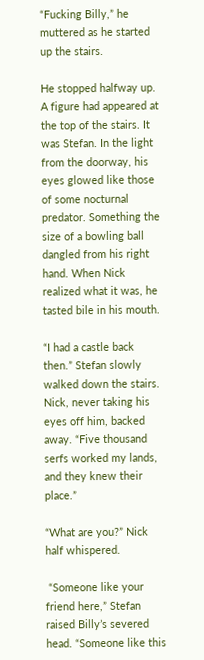“Fucking Billy,” he muttered as he started up the stairs.

He stopped halfway up. A figure had appeared at the top of the stairs. It was Stefan. In the light from the doorway, his eyes glowed like those of some nocturnal predator. Something the size of a bowling ball dangled from his right hand. When Nick realized what it was, he tasted bile in his mouth.

“I had a castle back then.” Stefan slowly walked down the stairs. Nick, never taking his eyes off him, backed away. “Five thousand serfs worked my lands, and they knew their place.”

“What are you?” Nick half whispered.

 “Someone like your friend here,” Stefan raised Billy’s severed head. “Someone like this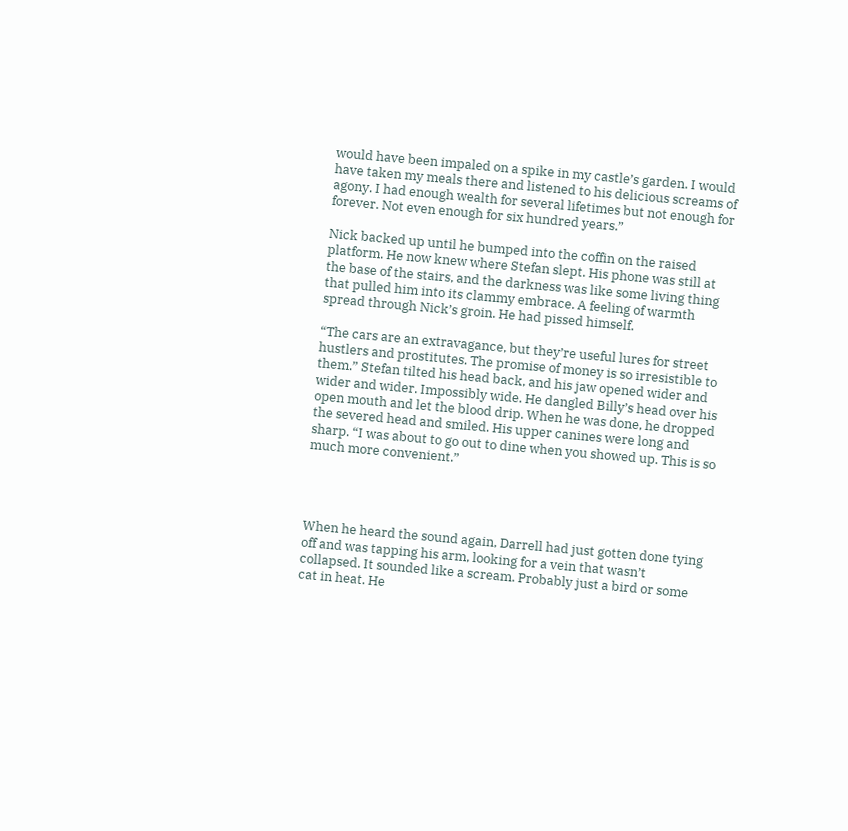would have been impaled on a spike in my castle’s garden. I would have taken my meals there and listened to his delicious screams of agony. I had enough wealth for several lifetimes but not enough for forever. Not even enough for six hundred years.”

Nick backed up until he bumped into the coffin on the raised platform. He now knew where Stefan slept. His phone was still at the base of the stairs, and the darkness was like some living thing that pulled him into its clammy embrace. A feeling of warmth spread through Nick’s groin. He had pissed himself.

“The cars are an extravagance, but they’re useful lures for street hustlers and prostitutes. The promise of money is so irresistible to them.” Stefan tilted his head back, and his jaw opened wider and wider and wider. Impossibly wide. He dangled Billy’s head over his open mouth and let the blood drip. When he was done, he dropped the severed head and smiled. His upper canines were long and sharp. “I was about to go out to dine when you showed up. This is so much more convenient.”




When he heard the sound again, Darrell had just gotten done tying off and was tapping his arm, looking for a vein that wasn’t collapsed. It sounded like a scream. Probably just a bird or some cat in heat. He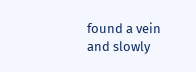found a vein and slowly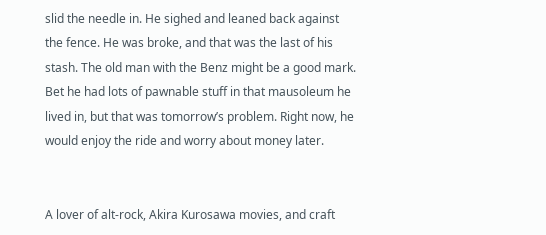slid the needle in. He sighed and leaned back against the fence. He was broke, and that was the last of his stash. The old man with the Benz might be a good mark. Bet he had lots of pawnable stuff in that mausoleum he lived in, but that was tomorrow’s problem. Right now, he would enjoy the ride and worry about money later.


A lover of alt-rock, Akira Kurosawa movies, and craft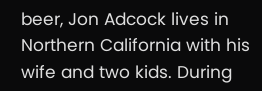beer, Jon Adcock lives in Northern California with his wife and two kids. During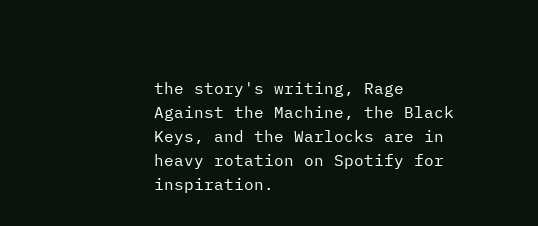the story's writing, Rage Against the Machine, the Black Keys, and the Warlocks are in heavy rotation on Spotify for inspiration.